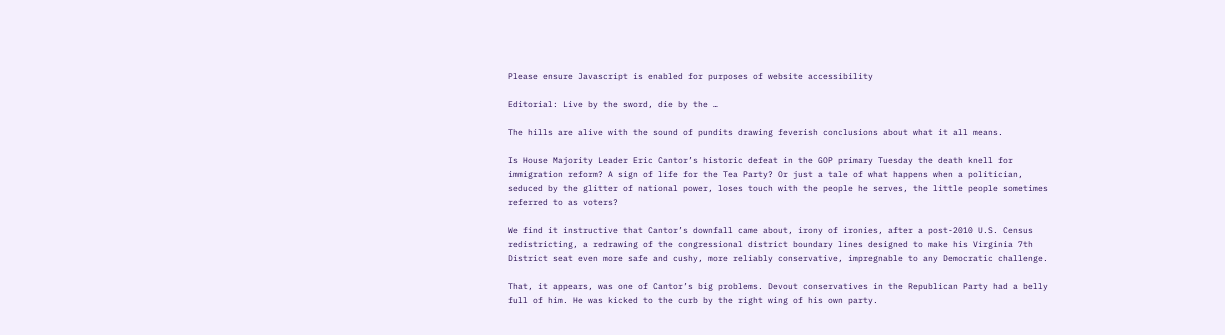Please ensure Javascript is enabled for purposes of website accessibility

Editorial: Live by the sword, die by the …

The hills are alive with the sound of pundits drawing feverish conclusions about what it all means.

Is House Majority Leader Eric Cantor’s historic defeat in the GOP primary Tuesday the death knell for immigration reform? A sign of life for the Tea Party? Or just a tale of what happens when a politician, seduced by the glitter of national power, loses touch with the people he serves, the little people sometimes referred to as voters?

We find it instructive that Cantor’s downfall came about, irony of ironies, after a post-2010 U.S. Census redistricting, a redrawing of the congressional district boundary lines designed to make his Virginia 7th District seat even more safe and cushy, more reliably conservative, impregnable to any Democratic challenge.

That, it appears, was one of Cantor’s big problems. Devout conservatives in the Republican Party had a belly full of him. He was kicked to the curb by the right wing of his own party.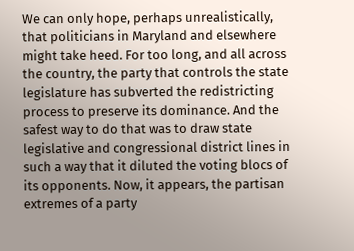We can only hope, perhaps unrealistically, that politicians in Maryland and elsewhere might take heed. For too long, and all across the country, the party that controls the state legislature has subverted the redistricting process to preserve its dominance. And the safest way to do that was to draw state legislative and congressional district lines in such a way that it diluted the voting blocs of its opponents. Now, it appears, the partisan extremes of a party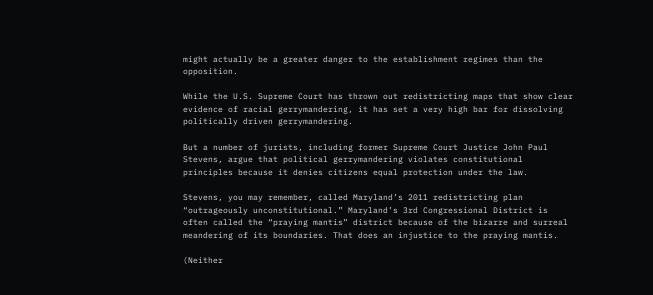might actually be a greater danger to the establishment regimes than the opposition.

While the U.S. Supreme Court has thrown out redistricting maps that show clear evidence of racial gerrymandering, it has set a very high bar for dissolving politically driven gerrymandering.

But a number of jurists, including former Supreme Court Justice John Paul Stevens, argue that political gerrymandering violates constitutional principles because it denies citizens equal protection under the law.

Stevens, you may remember, called Maryland’s 2011 redistricting plan “outrageously unconstitutional.” Maryland’s 3rd Congressional District is often called the “praying mantis” district because of the bizarre and surreal meandering of its boundaries. That does an injustice to the praying mantis.

(Neither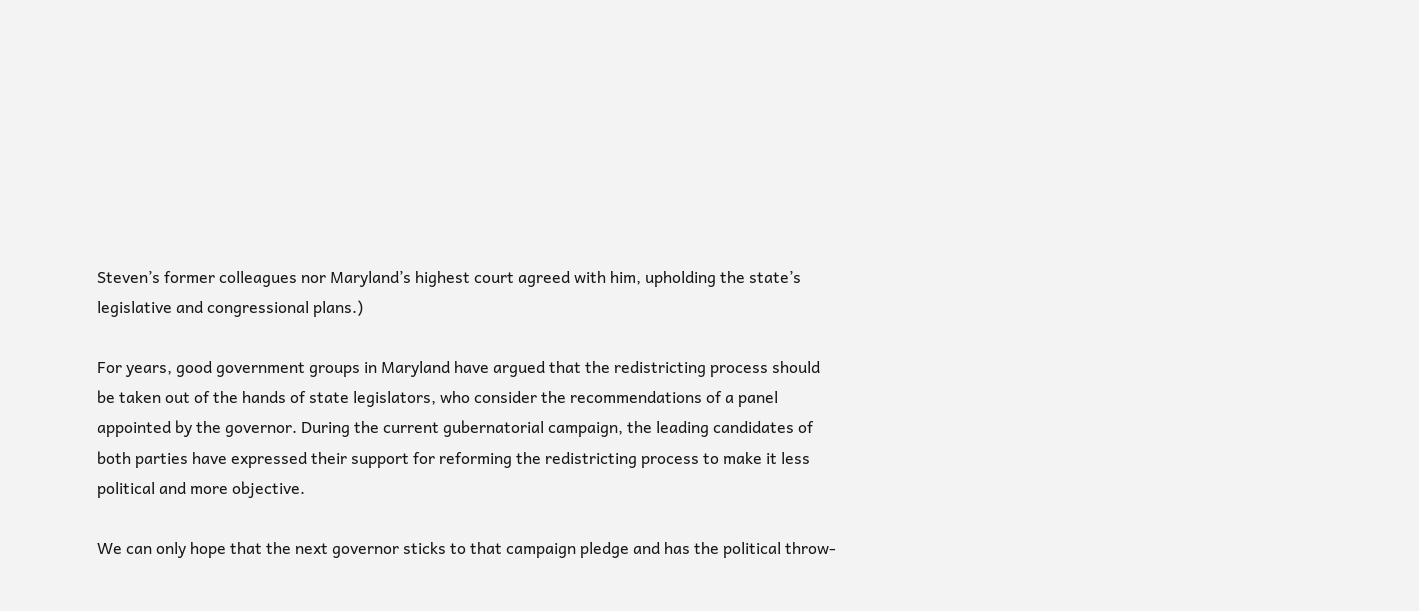Steven’s former colleagues nor Maryland’s highest court agreed with him, upholding the state’s legislative and congressional plans.)

For years, good government groups in Maryland have argued that the redistricting process should be taken out of the hands of state legislators, who consider the recommendations of a panel appointed by the governor. During the current gubernatorial campaign, the leading candidates of both parties have expressed their support for reforming the redistricting process to make it less political and more objective.

We can only hope that the next governor sticks to that campaign pledge and has the political throw-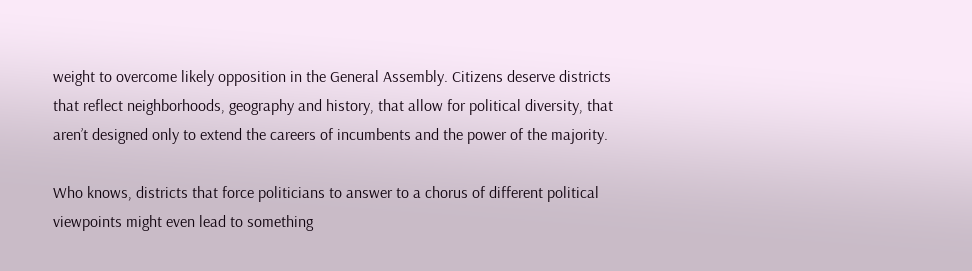weight to overcome likely opposition in the General Assembly. Citizens deserve districts that reflect neighborhoods, geography and history, that allow for political diversity, that aren’t designed only to extend the careers of incumbents and the power of the majority.

Who knows, districts that force politicians to answer to a chorus of different political viewpoints might even lead to something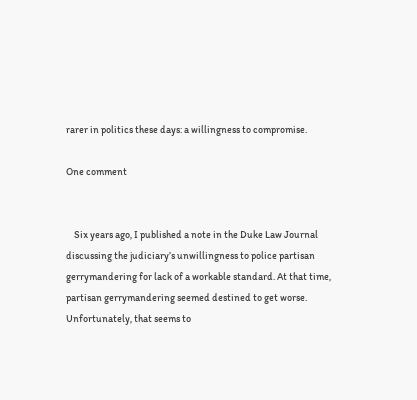rarer in politics these days: a willingness to compromise.

One comment


    Six years ago, I published a note in the Duke Law Journal discussing the judiciary’s unwillingness to police partisan gerrymandering for lack of a workable standard. At that time, partisan gerrymandering seemed destined to get worse. Unfortunately, that seems to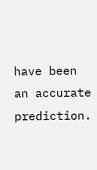have been an accurate prediction.